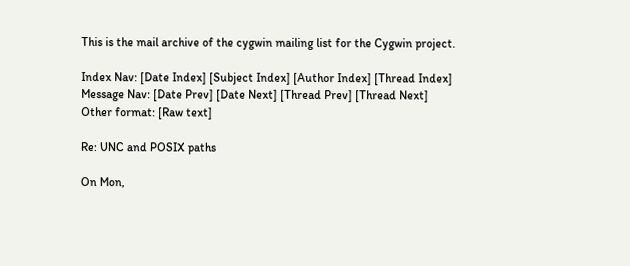This is the mail archive of the cygwin mailing list for the Cygwin project.

Index Nav: [Date Index] [Subject Index] [Author Index] [Thread Index]
Message Nav: [Date Prev] [Date Next] [Thread Prev] [Thread Next]
Other format: [Raw text]

Re: UNC and POSIX paths

On Mon,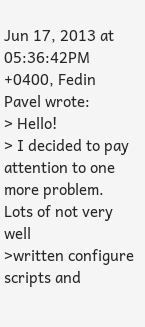Jun 17, 2013 at 05:36:42PM +0400, Fedin Pavel wrote:
> Hello!
> I decided to pay attention to one more problem. Lots of not very well
>written configure scripts and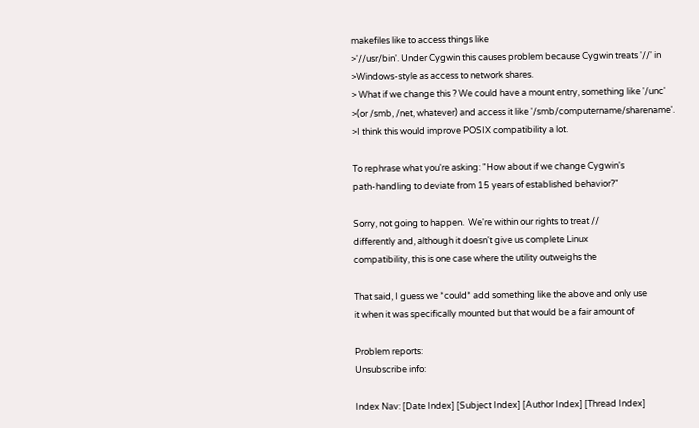makefiles like to access things like
>'//usr/bin'. Under Cygwin this causes problem because Cygwin treats '//' in
>Windows-style as access to network shares.
> What if we change this ? We could have a mount entry, something like '/unc'
>(or /smb, /net, whatever) and access it like '/smb/computername/sharename'.
>I think this would improve POSIX compatibility a lot.

To rephrase what you're asking: "How about if we change Cygwin's
path-handling to deviate from 15 years of established behavior?"

Sorry, not going to happen.  We're within our rights to treat //
differently and, although it doesn't give us complete Linux
compatibility, this is one case where the utility outweighs the

That said, I guess we *could* add something like the above and only use
it when it was specifically mounted but that would be a fair amount of

Problem reports:
Unsubscribe info:

Index Nav: [Date Index] [Subject Index] [Author Index] [Thread Index]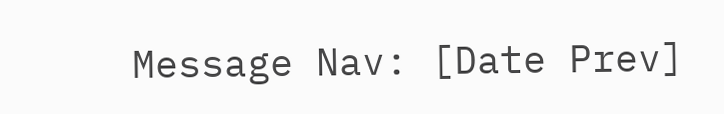Message Nav: [Date Prev]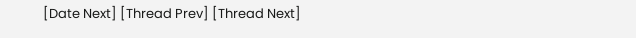[Date Next] [Thread Prev] [Thread Next]